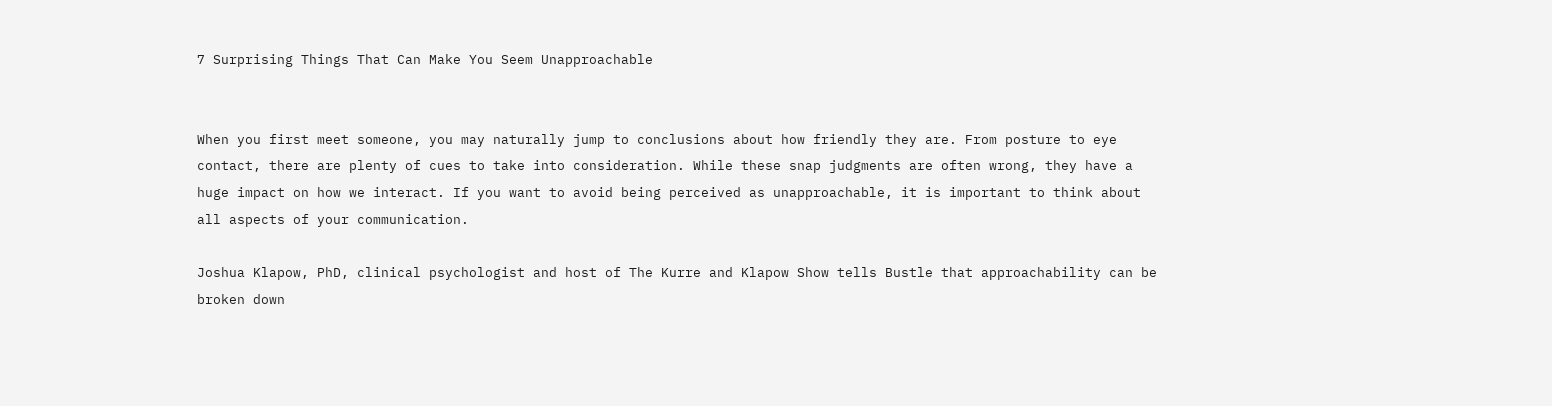7 Surprising Things That Can Make You Seem Unapproachable


When you first meet someone, you may naturally jump to conclusions about how friendly they are. From posture to eye contact, there are plenty of cues to take into consideration. While these snap judgments are often wrong, they have a huge impact on how we interact. If you want to avoid being perceived as unapproachable, it is important to think about all aspects of your communication.

Joshua Klapow, PhD, clinical psychologist and host of The Kurre and Klapow Show tells Bustle that approachability can be broken down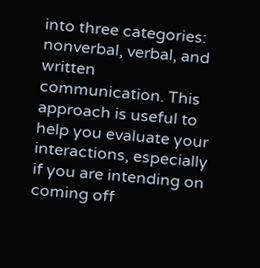into three categories: nonverbal, verbal, and written communication. This approach is useful to help you evaluate your interactions, especially if you are intending on coming off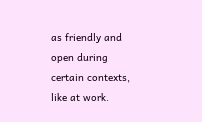as friendly and open during certain contexts, like at work.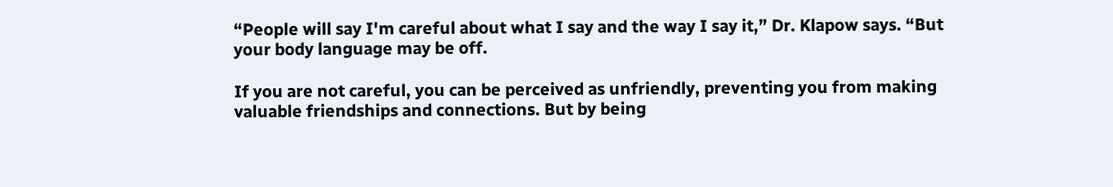“People will say I'm careful about what I say and the way I say it,” Dr. Klapow says. “But your body language may be off.

If you are not careful, you can be perceived as unfriendly, preventing you from making valuable friendships and connections. But by being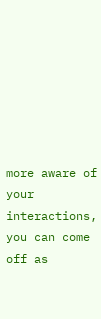more aware of your interactions, you can come off as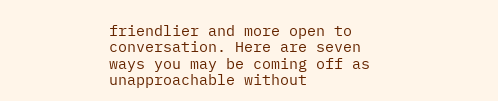friendlier and more open to conversation. Here are seven ways you may be coming off as unapproachable without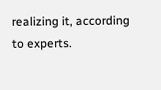realizing it, according to experts.